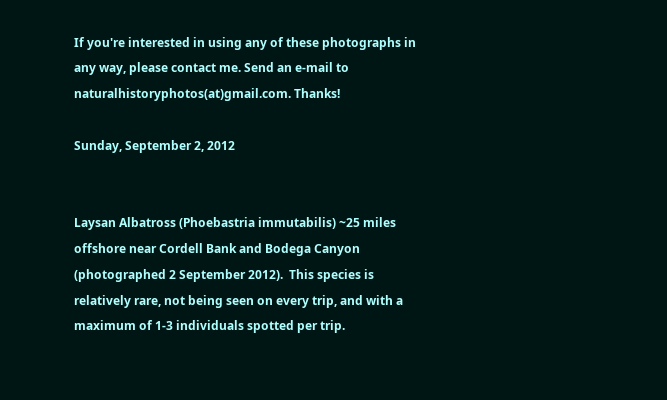If you're interested in using any of these photographs in any way, please contact me. Send an e-mail to naturalhistoryphotos(at)gmail.com. Thanks!

Sunday, September 2, 2012


Laysan Albatross (Phoebastria immutabilis) ~25 miles offshore near Cordell Bank and Bodega Canyon (photographed 2 September 2012).  This species is relatively rare, not being seen on every trip, and with a maximum of 1-3 individuals spotted per trip.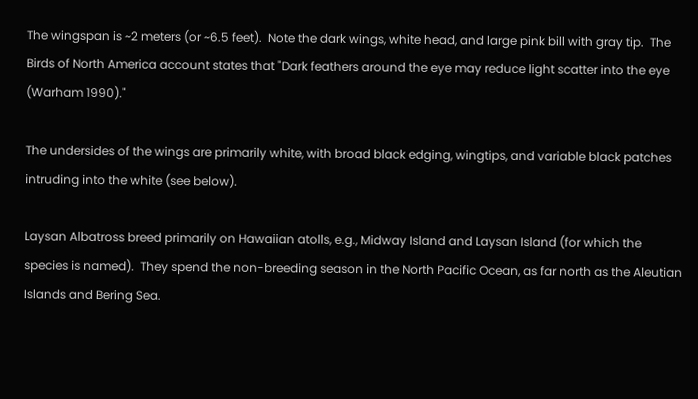The wingspan is ~2 meters (or ~6.5 feet).  Note the dark wings, white head, and large pink bill with gray tip.  The Birds of North America account states that "Dark feathers around the eye may reduce light scatter into the eye (Warham 1990)."

The undersides of the wings are primarily white, with broad black edging, wingtips, and variable black patches intruding into the white (see below).

Laysan Albatross breed primarily on Hawaiian atolls, e.g., Midway Island and Laysan Island (for which the species is named).  They spend the non-breeding season in the North Pacific Ocean, as far north as the Aleutian Islands and Bering Sea.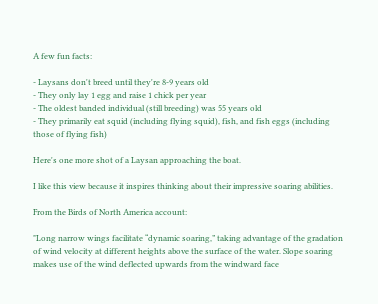A few fun facts:

- Laysans don't breed until they're 8-9 years old
- They only lay 1 egg and raise 1 chick per year
- The oldest banded individual (still breeding) was 55 years old
- They primarily eat squid (including flying squid), fish, and fish eggs (including those of flying fish)

Here's one more shot of a Laysan approaching the boat.

I like this view because it inspires thinking about their impressive soaring abilities.

From the Birds of North America account:

"Long narrow wings facilitate “dynamic soaring,” taking advantage of the gradation of wind velocity at different heights above the surface of the water. Slope soaring makes use of the wind deflected upwards from the windward face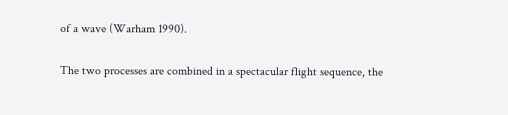of a wave (Warham 1990).

The two processes are combined in a spectacular flight sequence, the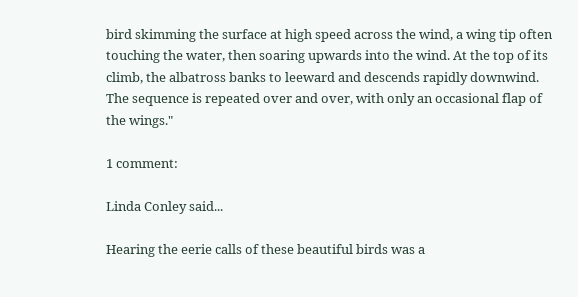bird skimming the surface at high speed across the wind, a wing tip often touching the water, then soaring upwards into the wind. At the top of its climb, the albatross banks to leeward and descends rapidly downwind. The sequence is repeated over and over, with only an occasional flap of the wings."

1 comment:

Linda Conley said...

Hearing the eerie calls of these beautiful birds was a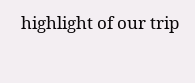highlight of our trip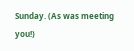Sunday. (As was meeting you!)